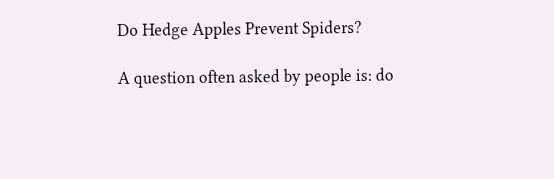Do Hedge Apples Prevent Spiders?

A question often asked by people is: do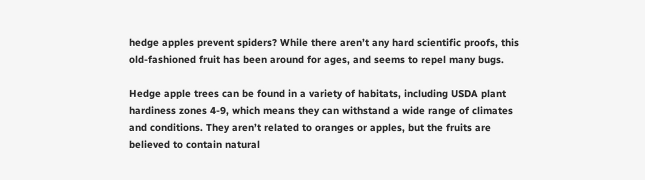hedge apples prevent spiders? While there aren’t any hard scientific proofs, this old-fashioned fruit has been around for ages, and seems to repel many bugs.

Hedge apple trees can be found in a variety of habitats, including USDA plant hardiness zones 4-9, which means they can withstand a wide range of climates and conditions. They aren’t related to oranges or apples, but the fruits are believed to contain natural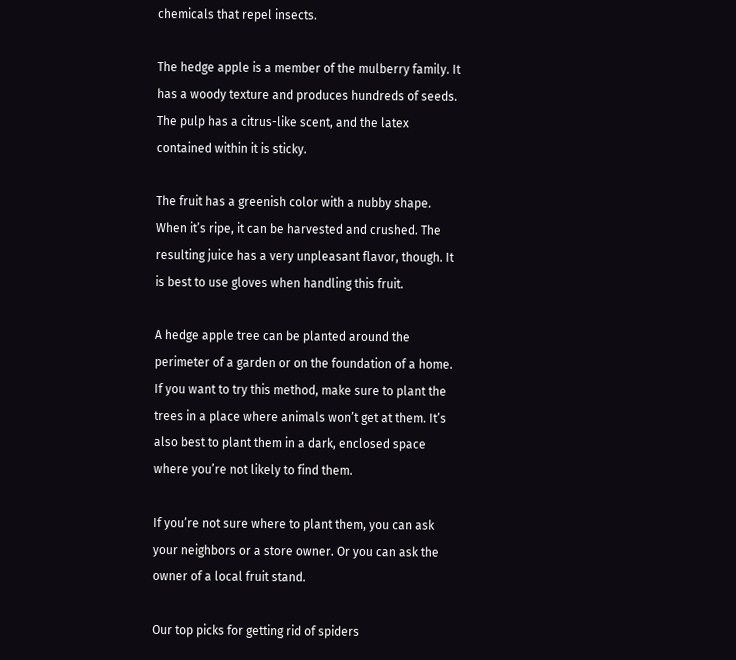chemicals that repel insects.

The hedge apple is a member of the mulberry family. It has a woody texture and produces hundreds of seeds. The pulp has a citrus-like scent, and the latex contained within it is sticky.

The fruit has a greenish color with a nubby shape. When it’s ripe, it can be harvested and crushed. The resulting juice has a very unpleasant flavor, though. It is best to use gloves when handling this fruit.

A hedge apple tree can be planted around the perimeter of a garden or on the foundation of a home. If you want to try this method, make sure to plant the trees in a place where animals won’t get at them. It’s also best to plant them in a dark, enclosed space where you’re not likely to find them.

If you’re not sure where to plant them, you can ask your neighbors or a store owner. Or you can ask the owner of a local fruit stand.

Our top picks for getting rid of spiders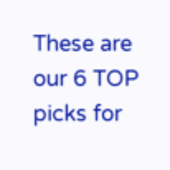These are our 6 TOP picks for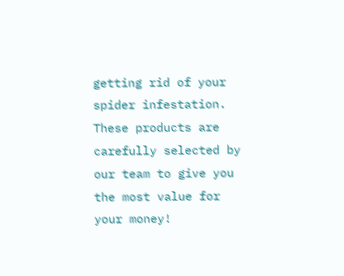getting rid of your spider infestation. These products are carefully selected by our team to give you the most value for your money!